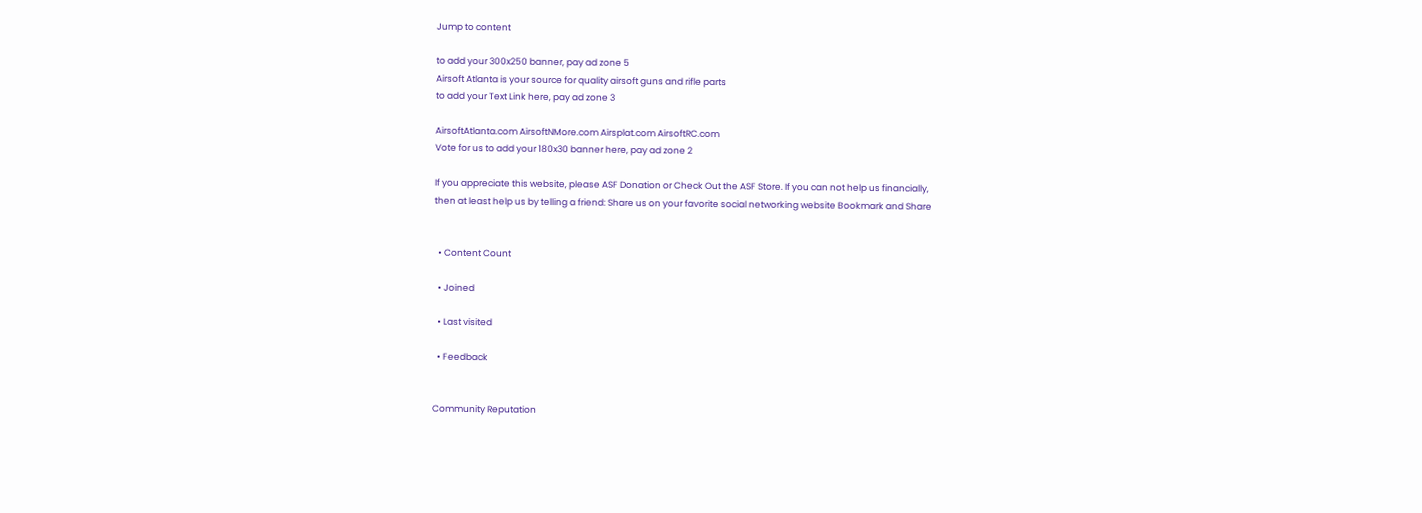Jump to content

to add your 300x250 banner, pay ad zone 5
Airsoft Atlanta is your source for quality airsoft guns and rifle parts
to add your Text Link here, pay ad zone 3

AirsoftAtlanta.com AirsoftNMore.com Airsplat.com AirsoftRC.com
Vote for us to add your 180x30 banner here, pay ad zone 2

If you appreciate this website, please ASF Donation or Check Out the ASF Store. If you can not help us financially,
then at least help us by telling a friend: Share us on your favorite social networking website Bookmark and Share


  • Content Count

  • Joined

  • Last visited

  • Feedback


Community Reputation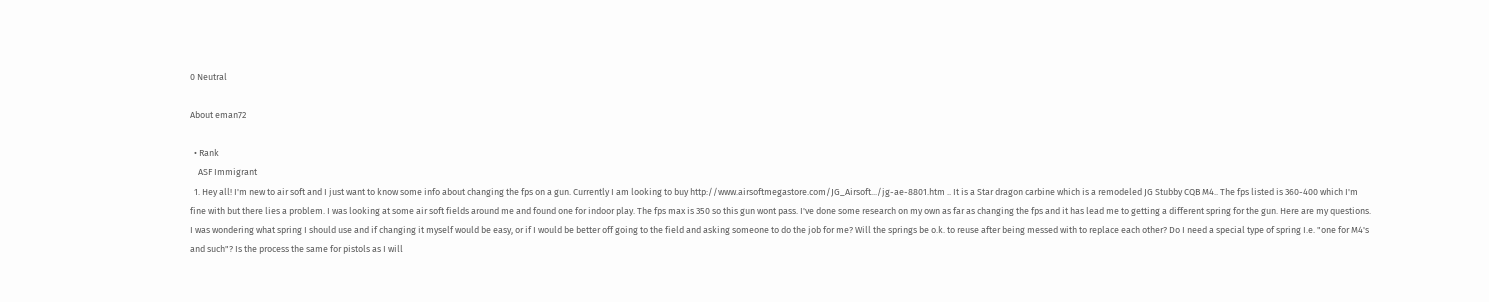0 Neutral

About eman72

  • Rank
    ASF Immigrant
  1. Hey all! I'm new to air soft and I just want to know some info about changing the fps on a gun. Currently I am looking to buy http://www.airsoftmegastore.com/JG_Airsoft.../jg-ae-8801.htm .. It is a Star dragon carbine which is a remodeled JG Stubby CQB M4.. The fps listed is 360-400 which I'm fine with but there lies a problem. I was looking at some air soft fields around me and found one for indoor play. The fps max is 350 so this gun wont pass. I've done some research on my own as far as changing the fps and it has lead me to getting a different spring for the gun. Here are my questions. I was wondering what spring I should use and if changing it myself would be easy, or if I would be better off going to the field and asking someone to do the job for me? Will the springs be o.k. to reuse after being messed with to replace each other? Do I need a special type of spring I.e. "one for M4's and such"? Is the process the same for pistols as I will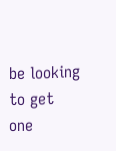be looking to get one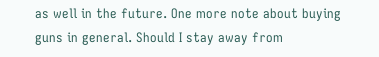as well in the future. One more note about buying guns in general. Should I stay away from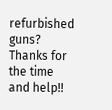refurbished guns? Thanks for the time and help!!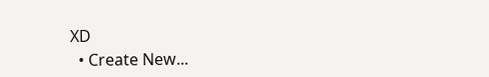XD
  • Create New...